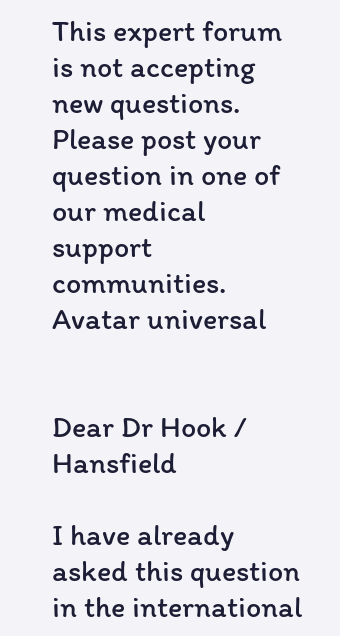This expert forum is not accepting new questions. Please post your question in one of our medical support communities.
Avatar universal


Dear Dr Hook / Hansfield

I have already asked this question in the international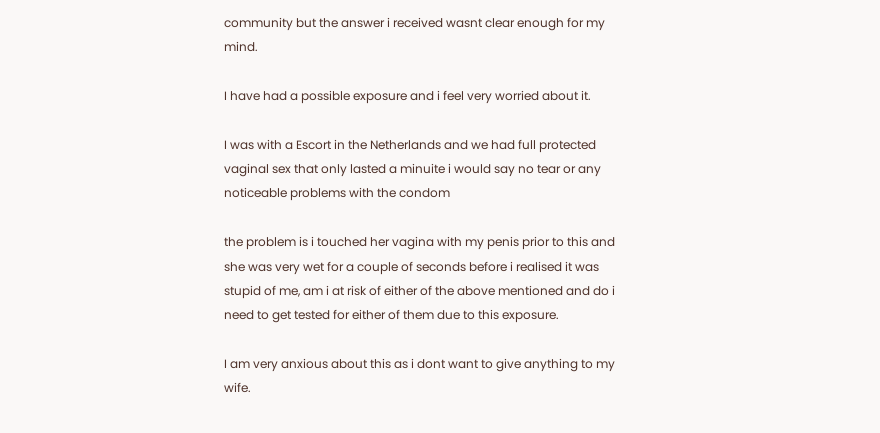community but the answer i received wasnt clear enough for my mind.

I have had a possible exposure and i feel very worried about it.

I was with a Escort in the Netherlands and we had full protected vaginal sex that only lasted a minuite i would say no tear or any noticeable problems with the condom

the problem is i touched her vagina with my penis prior to this and she was very wet for a couple of seconds before i realised it was stupid of me, am i at risk of either of the above mentioned and do i need to get tested for either of them due to this exposure.

I am very anxious about this as i dont want to give anything to my wife.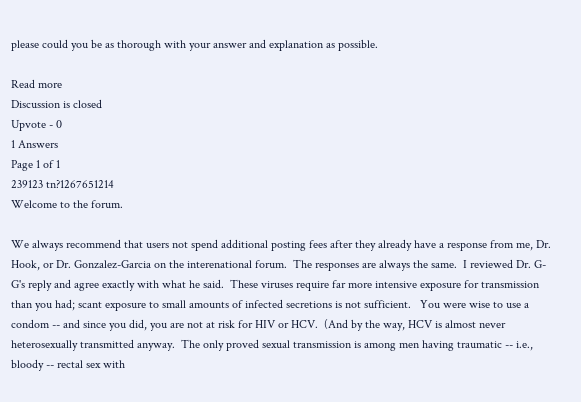please could you be as thorough with your answer and explanation as possible.

Read more
Discussion is closed
Upvote - 0
1 Answers
Page 1 of 1
239123 tn?1267651214
Welcome to the forum.

We always recommend that users not spend additional posting fees after they already have a response from me, Dr. Hook, or Dr. Gonzalez-Garcia on the interenational forum.  The responses are always the same.  I reviewed Dr. G-G's reply and agree exactly with what he said.  These viruses require far more intensive exposure for transmission than you had; scant exposure to small amounts of infected secretions is not sufficient.   You were wise to use a condom -- and since you did, you are not at risk for HIV or HCV.  (And by the way, HCV is almost never heterosexually transmitted anyway.  The only proved sexual transmission is among men having traumatic -- i.e., bloody -- rectal sex with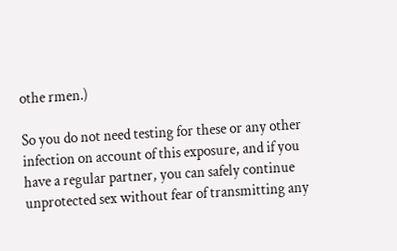othe rmen.)

So you do not need testing for these or any other infection on account of this exposure, and if you have a regular partner, you can safely continue unprotected sex without fear of transmitting any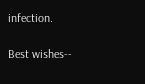infection.

Best wishes--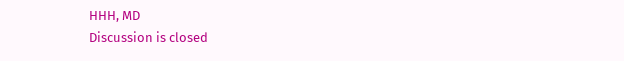HHH, MD
Discussion is closed